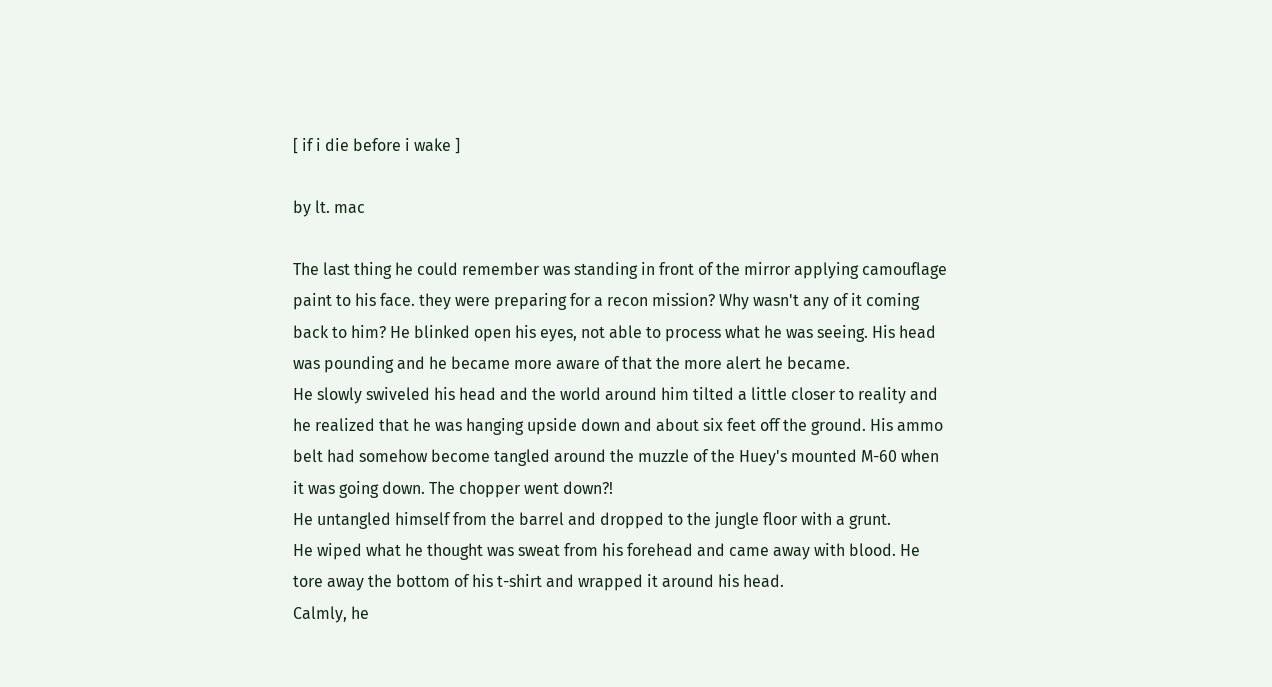[ if i die before i wake ]

by lt. mac

The last thing he could remember was standing in front of the mirror applying camouflage paint to his face. they were preparing for a recon mission? Why wasn't any of it coming back to him? He blinked open his eyes, not able to process what he was seeing. His head was pounding and he became more aware of that the more alert he became.
He slowly swiveled his head and the world around him tilted a little closer to reality and he realized that he was hanging upside down and about six feet off the ground. His ammo belt had somehow become tangled around the muzzle of the Huey's mounted M-60 when it was going down. The chopper went down?!
He untangled himself from the barrel and dropped to the jungle floor with a grunt.
He wiped what he thought was sweat from his forehead and came away with blood. He tore away the bottom of his t-shirt and wrapped it around his head.
Calmly, he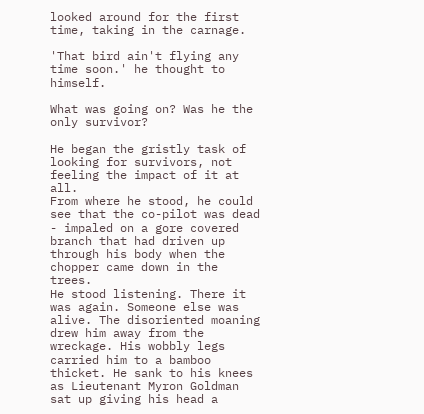looked around for the first time, taking in the carnage.

'That bird ain't flying any time soon.' he thought to himself.

What was going on? Was he the only survivor?

He began the gristly task of looking for survivors, not feeling the impact of it at all.
From where he stood, he could see that the co-pilot was dead - impaled on a gore covered branch that had driven up through his body when the chopper came down in the trees.
He stood listening. There it was again. Someone else was alive. The disoriented moaning drew him away from the wreckage. His wobbly legs carried him to a bamboo thicket. He sank to his knees as Lieutenant Myron Goldman sat up giving his head a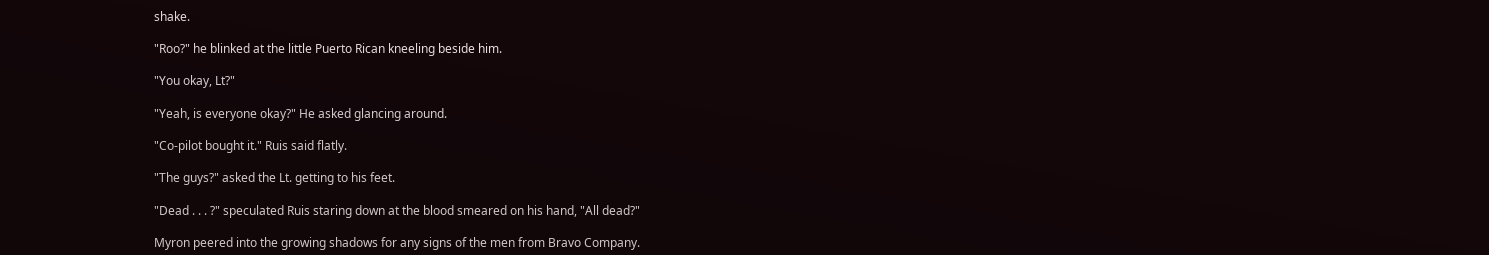shake.

"Roo?" he blinked at the little Puerto Rican kneeling beside him.

"You okay, Lt?"

"Yeah, is everyone okay?" He asked glancing around.

"Co-pilot bought it." Ruis said flatly.

"The guys?" asked the Lt. getting to his feet.

"Dead . . . ?" speculated Ruis staring down at the blood smeared on his hand, "All dead?"

Myron peered into the growing shadows for any signs of the men from Bravo Company.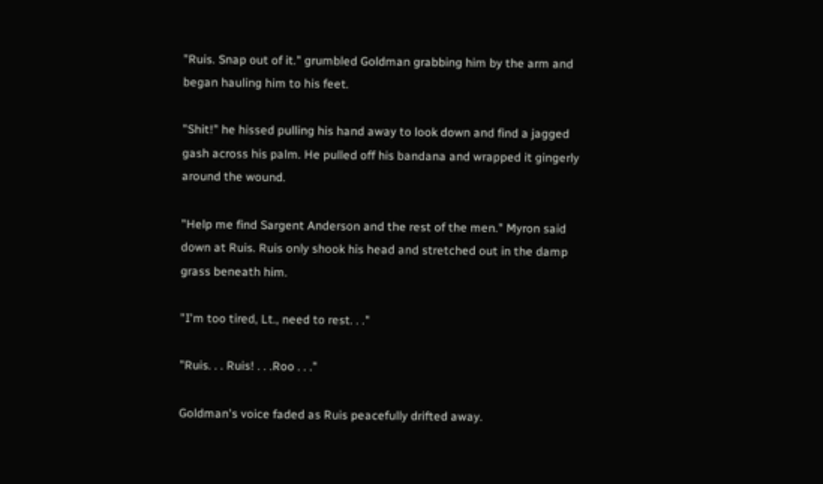"Ruis. Snap out of it." grumbled Goldman grabbing him by the arm and began hauling him to his feet.

"Shit!" he hissed pulling his hand away to look down and find a jagged gash across his palm. He pulled off his bandana and wrapped it gingerly around the wound.

"Help me find Sargent Anderson and the rest of the men." Myron said down at Ruis. Ruis only shook his head and stretched out in the damp grass beneath him.

"I'm too tired, Lt., need to rest. . ."

"Ruis. . . Ruis! . . .Roo . . ."

Goldman's voice faded as Ruis peacefully drifted away.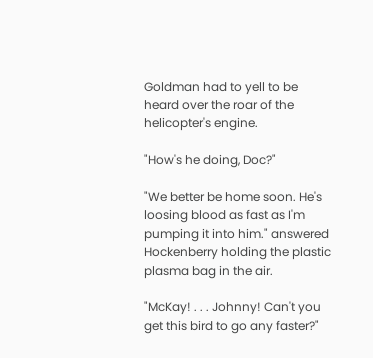Goldman had to yell to be heard over the roar of the helicopter's engine.

"How's he doing, Doc?"

"We better be home soon. He's loosing blood as fast as I'm pumping it into him." answered Hockenberry holding the plastic plasma bag in the air.

"McKay! . . . Johnny! Can't you get this bird to go any faster?"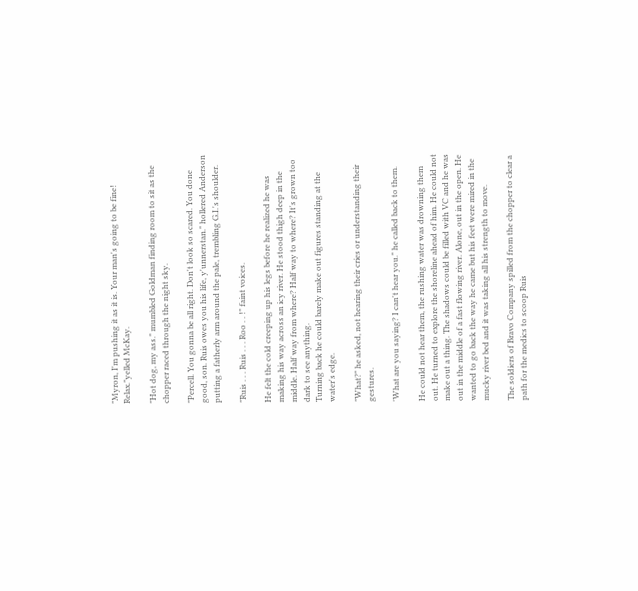"Myron, I'm pushing it as it is. Your man's going to be fine! Relax."yelled McKay.

"Hot dog, my ass." mumbled Goldman finding room to sit as the chopper raced through the night sky.

"Percell. You gonna be all right. Don't look so scared. You done good, son. Ruis owes you his life, y'unnerstan." hollered Anderson putting a fatherly arm around the pale, trembling G.I.'s shoulder.

"Ruis . . . Ruis . . . Roo . . !" faint voices.

He felt the cold creeping up his legs before he realized he was making his way across an icy river. He stood thigh deep in the middle. Half way from where? Half way to where? It's grown too dark to see anything.
Turning back he could barely make out figures standing at the water's edge.

"What?" he asked, not hearing their cries or understanding their gestures.

'What are you saying? I can't hear you." he called back to them.

He could not hear them, the rushing water was drowning them out. He turned to explore the shoreline ahead of him. He could not make out a thing. The shadows could be filled with VC and he was out in the middle of a fast flowing river. Alone, out in the open. He wanted to go back the way he came but his feet were mired in the mucky river bed and it was taking all his strength to move.

The soldiers of Bravo Company spilled from the chopper to clear a path for the medics to scoop Ruis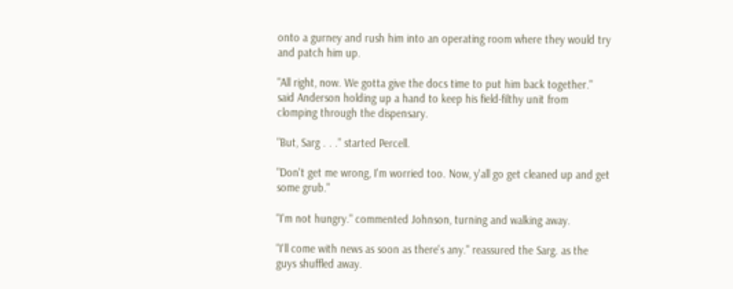onto a gurney and rush him into an operating room where they would try and patch him up.

"All right, now. We gotta give the docs time to put him back together." said Anderson holding up a hand to keep his field-filthy unit from clomping through the dispensary.

"But, Sarg . . ." started Percell.

"Don't get me wrong, I'm worried too. Now, y'all go get cleaned up and get some grub."

"I'm not hungry." commented Johnson, turning and walking away.

"I'll come with news as soon as there's any." reassured the Sarg. as the guys shuffled away.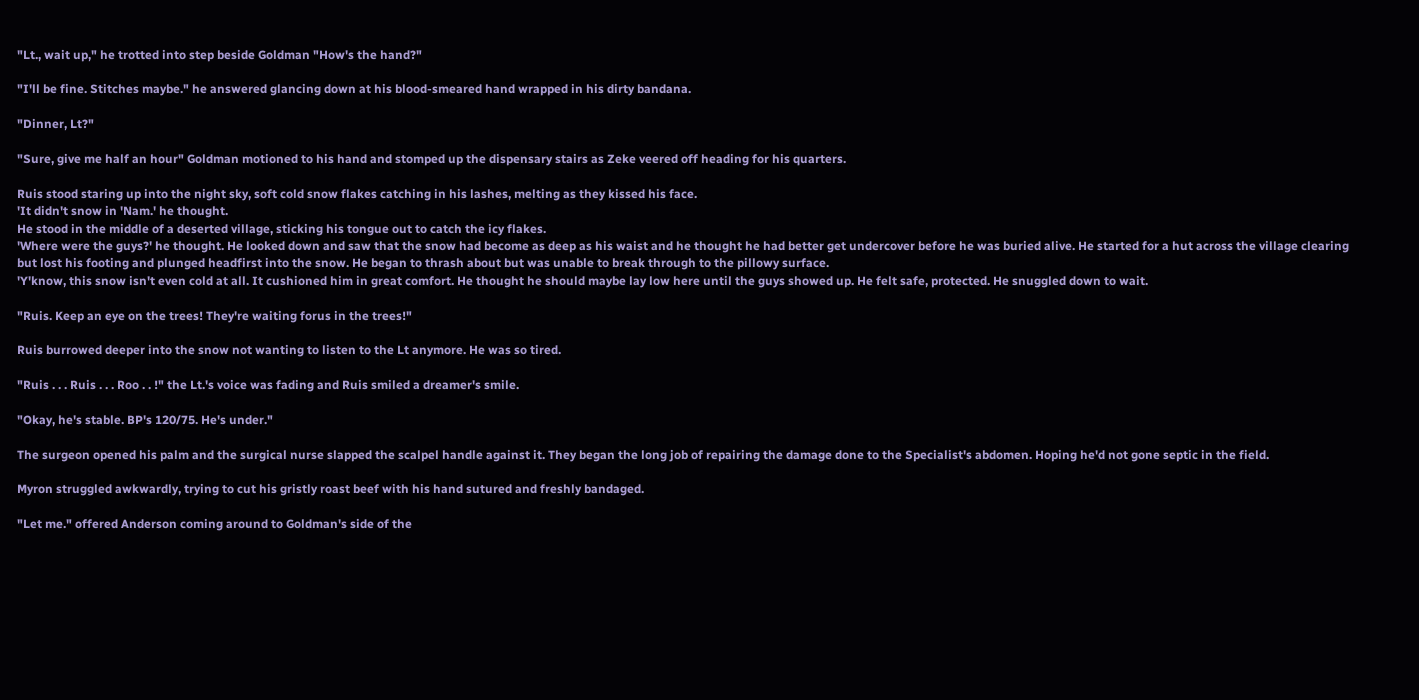"Lt., wait up," he trotted into step beside Goldman "How's the hand?"

"I'll be fine. Stitches maybe." he answered glancing down at his blood-smeared hand wrapped in his dirty bandana.

"Dinner, Lt?"

"Sure, give me half an hour" Goldman motioned to his hand and stomped up the dispensary stairs as Zeke veered off heading for his quarters.

Ruis stood staring up into the night sky, soft cold snow flakes catching in his lashes, melting as they kissed his face.
'It didn't snow in 'Nam.' he thought.
He stood in the middle of a deserted village, sticking his tongue out to catch the icy flakes.
'Where were the guys?' he thought. He looked down and saw that the snow had become as deep as his waist and he thought he had better get undercover before he was buried alive. He started for a hut across the village clearing but lost his footing and plunged headfirst into the snow. He began to thrash about but was unable to break through to the pillowy surface.
'Y'know, this snow isn't even cold at all. It cushioned him in great comfort. He thought he should maybe lay low here until the guys showed up. He felt safe, protected. He snuggled down to wait.

"Ruis. Keep an eye on the trees! They're waiting forus in the trees!"

Ruis burrowed deeper into the snow not wanting to listen to the Lt anymore. He was so tired.

"Ruis . . . Ruis . . . Roo . . !" the Lt.'s voice was fading and Ruis smiled a dreamer's smile.

"Okay, he's stable. BP's 120/75. He's under."

The surgeon opened his palm and the surgical nurse slapped the scalpel handle against it. They began the long job of repairing the damage done to the Specialist's abdomen. Hoping he'd not gone septic in the field.

Myron struggled awkwardly, trying to cut his gristly roast beef with his hand sutured and freshly bandaged.

"Let me." offered Anderson coming around to Goldman's side of the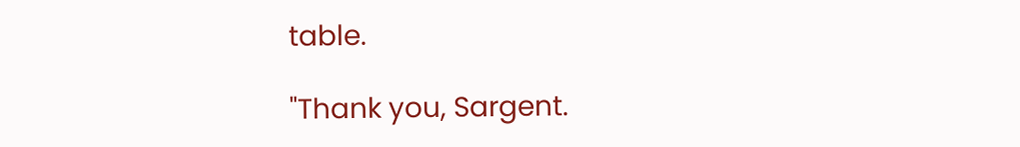table.

"Thank you, Sargent.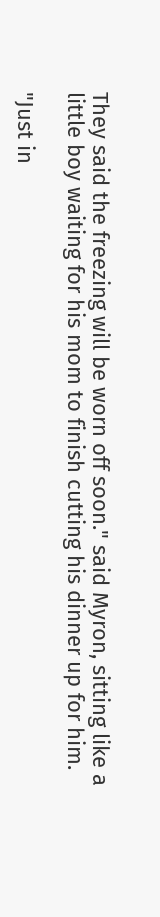They said the freezing will be worn off soon." said Myron, sitting like a little boy waiting for his mom to finish cutting his dinner up for him.

"Just in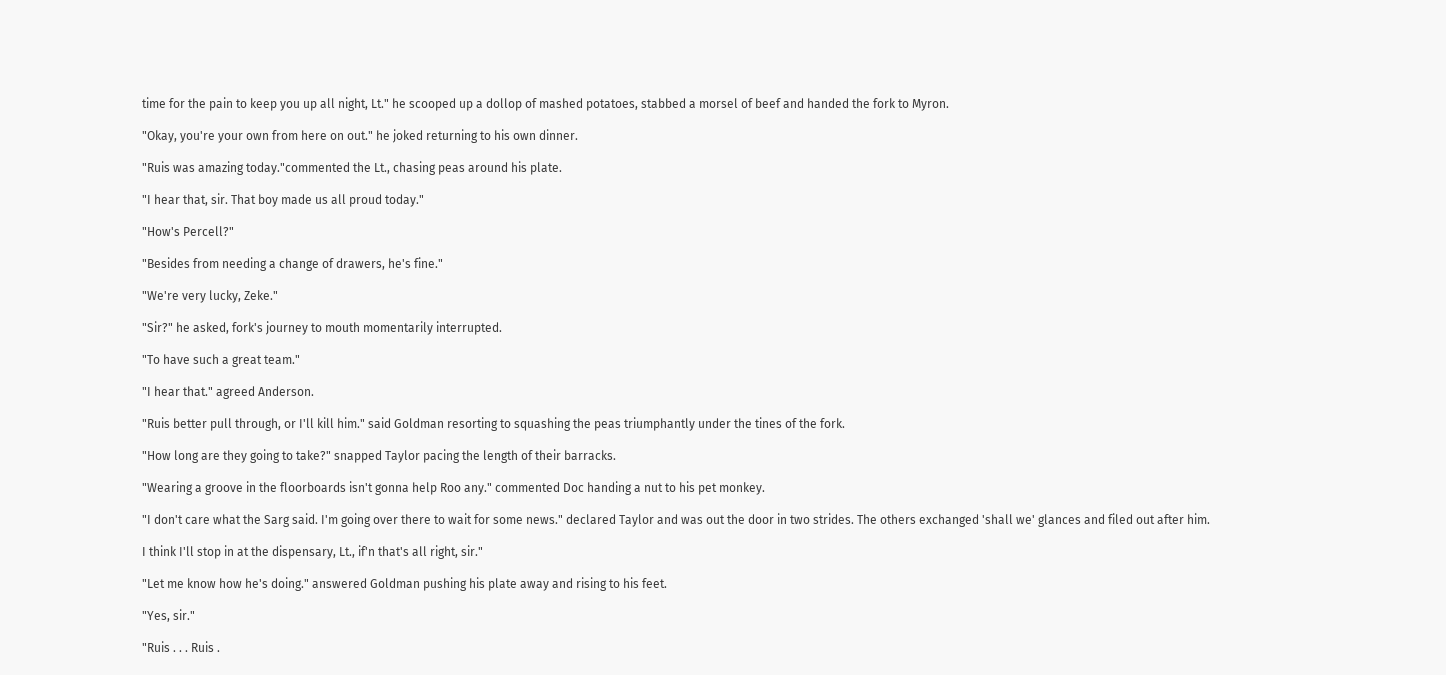time for the pain to keep you up all night, Lt." he scooped up a dollop of mashed potatoes, stabbed a morsel of beef and handed the fork to Myron.

"Okay, you're your own from here on out." he joked returning to his own dinner.

"Ruis was amazing today."commented the Lt., chasing peas around his plate.

"I hear that, sir. That boy made us all proud today."

"How's Percell?"

"Besides from needing a change of drawers, he's fine."

"We're very lucky, Zeke."

"Sir?" he asked, fork's journey to mouth momentarily interrupted.

"To have such a great team."

"I hear that." agreed Anderson.

"Ruis better pull through, or I'll kill him." said Goldman resorting to squashing the peas triumphantly under the tines of the fork.

"How long are they going to take?" snapped Taylor pacing the length of their barracks.

"Wearing a groove in the floorboards isn't gonna help Roo any." commented Doc handing a nut to his pet monkey.

"I don't care what the Sarg said. I'm going over there to wait for some news." declared Taylor and was out the door in two strides. The others exchanged 'shall we' glances and filed out after him.

I think I'll stop in at the dispensary, Lt., if'n that's all right, sir."

"Let me know how he's doing." answered Goldman pushing his plate away and rising to his feet.

"Yes, sir."

"Ruis . . . Ruis .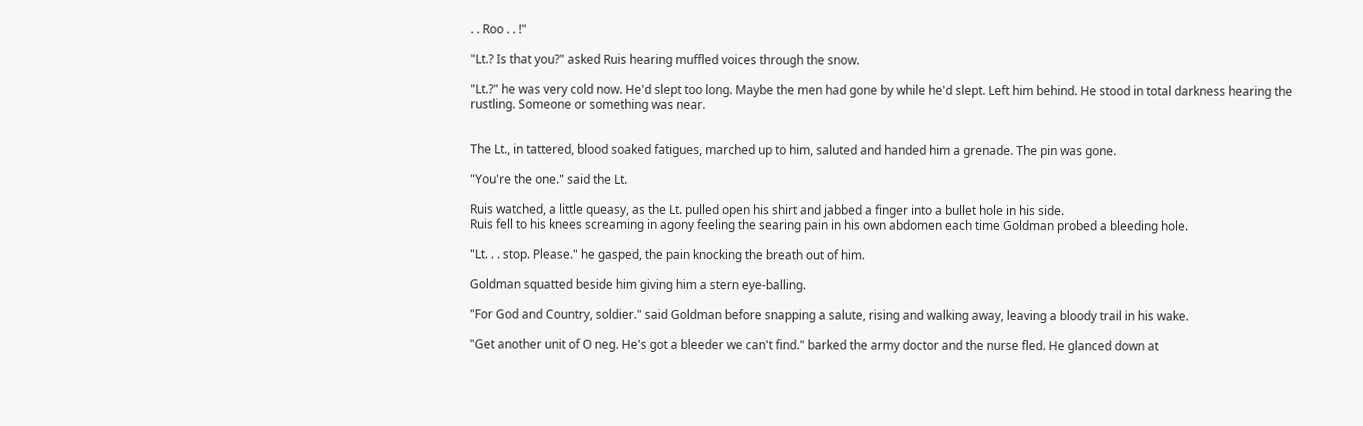. . Roo . . !"

"Lt.? Is that you?" asked Ruis hearing muffled voices through the snow.

"Lt.?" he was very cold now. He'd slept too long. Maybe the men had gone by while he'd slept. Left him behind. He stood in total darkness hearing the rustling. Someone or something was near.


The Lt., in tattered, blood soaked fatigues, marched up to him, saluted and handed him a grenade. The pin was gone.

"You're the one." said the Lt.

Ruis watched, a little queasy, as the Lt. pulled open his shirt and jabbed a finger into a bullet hole in his side.
Ruis fell to his knees screaming in agony feeling the searing pain in his own abdomen each time Goldman probed a bleeding hole.

"Lt. . . stop. Please." he gasped, the pain knocking the breath out of him.

Goldman squatted beside him giving him a stern eye-balling.

"For God and Country, soldier." said Goldman before snapping a salute, rising and walking away, leaving a bloody trail in his wake.

"Get another unit of O neg. He's got a bleeder we can't find." barked the army doctor and the nurse fled. He glanced down at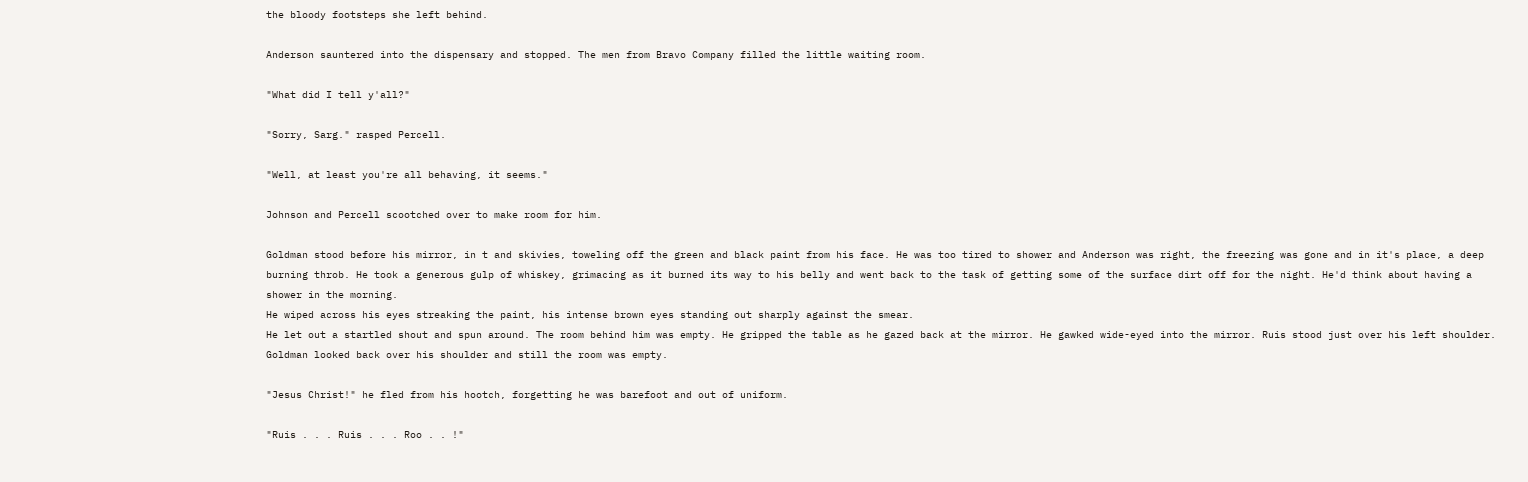the bloody footsteps she left behind.

Anderson sauntered into the dispensary and stopped. The men from Bravo Company filled the little waiting room.

"What did I tell y'all?"

"Sorry, Sarg." rasped Percell.

"Well, at least you're all behaving, it seems."

Johnson and Percell scootched over to make room for him.

Goldman stood before his mirror, in t and skivies, toweling off the green and black paint from his face. He was too tired to shower and Anderson was right, the freezing was gone and in it's place, a deep burning throb. He took a generous gulp of whiskey, grimacing as it burned its way to his belly and went back to the task of getting some of the surface dirt off for the night. He'd think about having a shower in the morning.
He wiped across his eyes streaking the paint, his intense brown eyes standing out sharply against the smear.
He let out a startled shout and spun around. The room behind him was empty. He gripped the table as he gazed back at the mirror. He gawked wide-eyed into the mirror. Ruis stood just over his left shoulder. Goldman looked back over his shoulder and still the room was empty.

"Jesus Christ!" he fled from his hootch, forgetting he was barefoot and out of uniform.

"Ruis . . . Ruis . . . Roo . . !"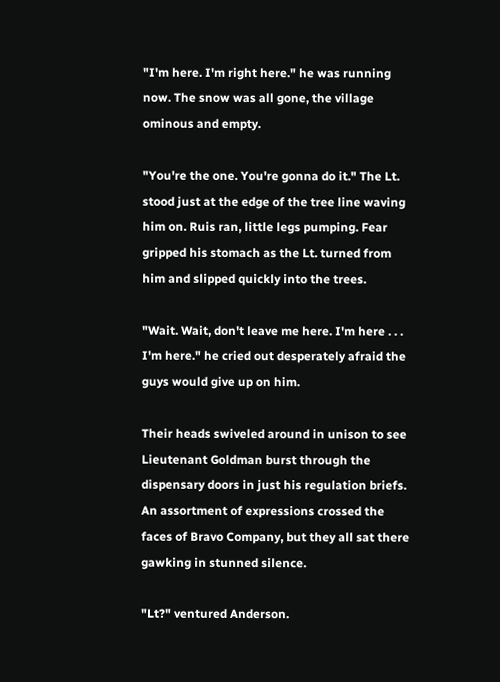"I'm here. I'm right here." he was running now. The snow was all gone, the village ominous and empty.

"You're the one. You're gonna do it." The Lt. stood just at the edge of the tree line waving him on. Ruis ran, little legs pumping. Fear gripped his stomach as the Lt. turned from him and slipped quickly into the trees.

"Wait. Wait, don't leave me here. I'm here . . . I'm here." he cried out desperately afraid the guys would give up on him.

Their heads swiveled around in unison to see Lieutenant Goldman burst through the dispensary doors in just his regulation briefs. An assortment of expressions crossed the faces of Bravo Company, but they all sat there gawking in stunned silence.

"Lt?" ventured Anderson.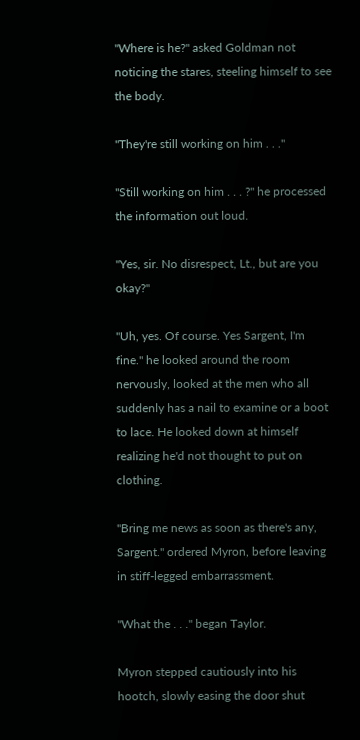"Where is he?" asked Goldman not noticing the stares, steeling himself to see the body.

"They're still working on him . . ."

"Still working on him . . . ?" he processed the information out loud.

"Yes, sir. No disrespect, Lt., but are you okay?"

"Uh, yes. Of course. Yes Sargent, I'm fine." he looked around the room nervously, looked at the men who all suddenly has a nail to examine or a boot to lace. He looked down at himself realizing he'd not thought to put on clothing.

"Bring me news as soon as there's any, Sargent." ordered Myron, before leaving in stiff-legged embarrassment.

"What the . . ." began Taylor.

Myron stepped cautiously into his hootch, slowly easing the door shut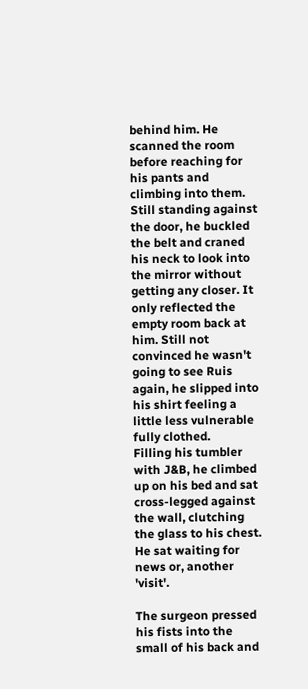behind him. He scanned the room before reaching for his pants and climbing into them. Still standing against the door, he buckled the belt and craned his neck to look into the mirror without getting any closer. It only reflected the empty room back at him. Still not convinced he wasn't going to see Ruis again, he slipped into his shirt feeling a little less vulnerable fully clothed.
Filling his tumbler with J&B, he climbed up on his bed and sat cross-legged against the wall, clutching the glass to his chest. He sat waiting for news or, another 'visit'.

The surgeon pressed his fists into the small of his back and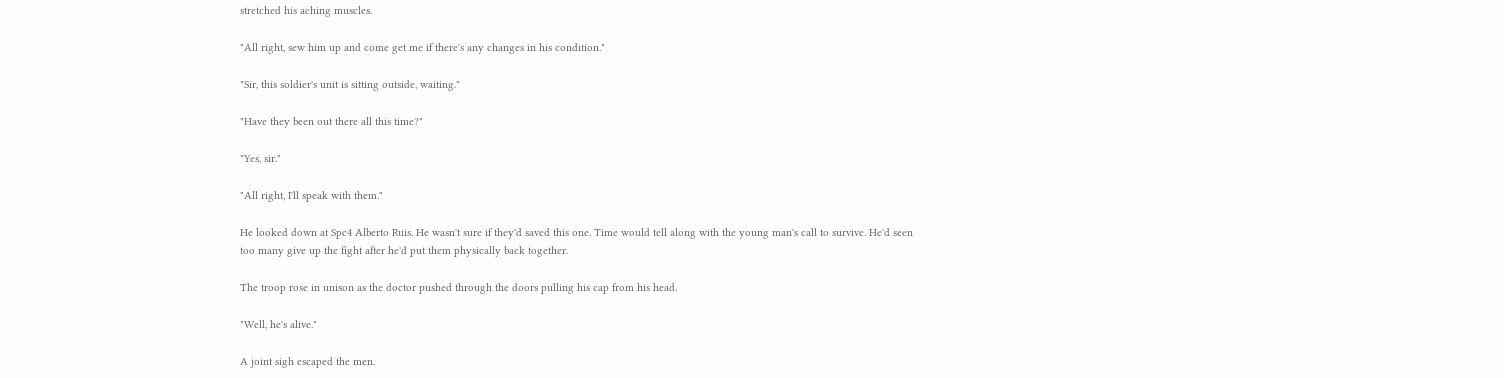stretched his aching muscles.

"All right, sew him up and come get me if there's any changes in his condition."

"Sir, this soldier's unit is sitting outside, waiting."

"Have they been out there all this time?"

"Yes, sir."

"All right, I'll speak with them."

He looked down at Spc4 Alberto Ruis. He wasn't sure if they'd saved this one. Time would tell along with the young man's call to survive. He'd seen too many give up the fight after he'd put them physically back together.

The troop rose in unison as the doctor pushed through the doors pulling his cap from his head.

"Well, he's alive."

A joint sigh escaped the men.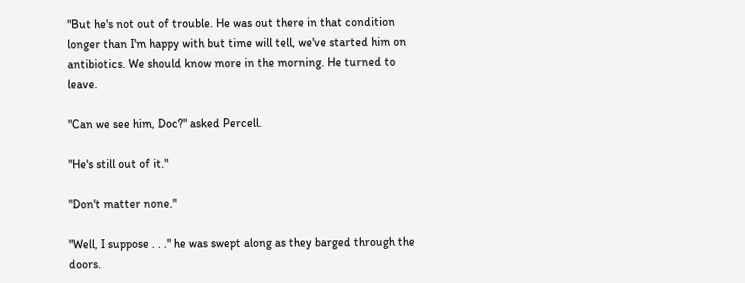"But he's not out of trouble. He was out there in that condition longer than I'm happy with but time will tell, we've started him on antibiotics. We should know more in the morning. He turned to leave.

"Can we see him, Doc?" asked Percell.

"He's still out of it."

"Don't matter none."

"Well, I suppose . . ." he was swept along as they barged through the doors.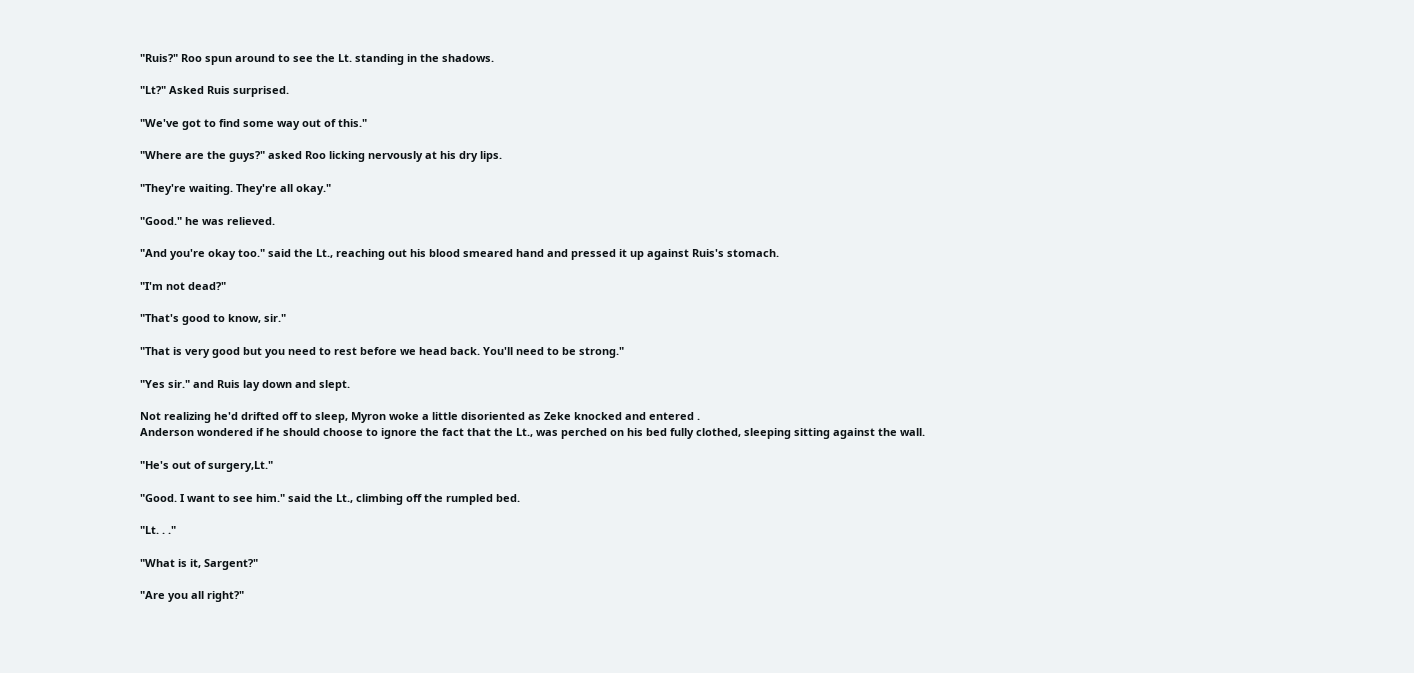"Ruis?" Roo spun around to see the Lt. standing in the shadows.

"Lt?" Asked Ruis surprised.

"We've got to find some way out of this."

"Where are the guys?" asked Roo licking nervously at his dry lips.

"They're waiting. They're all okay."

"Good." he was relieved.

"And you're okay too." said the Lt., reaching out his blood smeared hand and pressed it up against Ruis's stomach.

"I'm not dead?"

"That's good to know, sir."

"That is very good but you need to rest before we head back. You'll need to be strong."

"Yes sir." and Ruis lay down and slept.

Not realizing he'd drifted off to sleep, Myron woke a little disoriented as Zeke knocked and entered .
Anderson wondered if he should choose to ignore the fact that the Lt., was perched on his bed fully clothed, sleeping sitting against the wall.

"He's out of surgery,Lt."

"Good. I want to see him." said the Lt., climbing off the rumpled bed.

"Lt. . ."

"What is it, Sargent?"

"Are you all right?"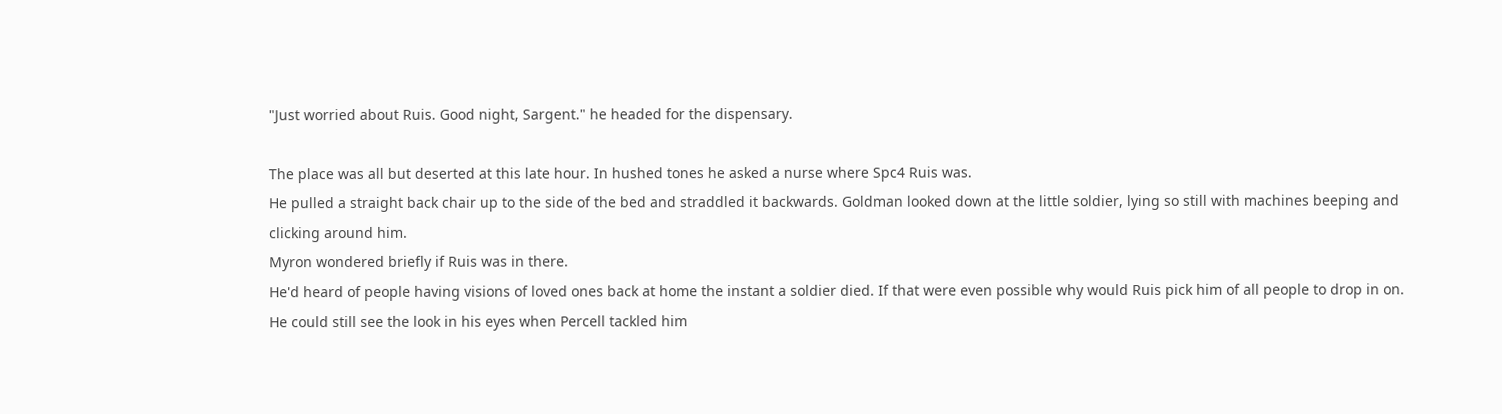"Just worried about Ruis. Good night, Sargent." he headed for the dispensary.

The place was all but deserted at this late hour. In hushed tones he asked a nurse where Spc4 Ruis was.
He pulled a straight back chair up to the side of the bed and straddled it backwards. Goldman looked down at the little soldier, lying so still with machines beeping and clicking around him.
Myron wondered briefly if Ruis was in there.
He'd heard of people having visions of loved ones back at home the instant a soldier died. If that were even possible why would Ruis pick him of all people to drop in on.
He could still see the look in his eyes when Percell tackled him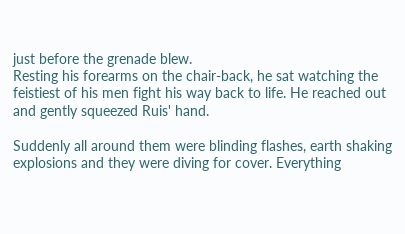just before the grenade blew.
Resting his forearms on the chair-back, he sat watching the feistiest of his men fight his way back to life. He reached out and gently squeezed Ruis' hand.

Suddenly all around them were blinding flashes, earth shaking explosions and they were diving for cover. Everything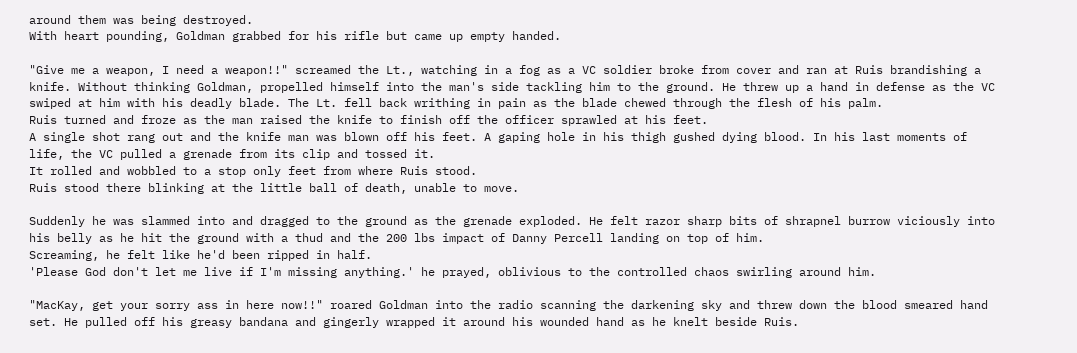around them was being destroyed.
With heart pounding, Goldman grabbed for his rifle but came up empty handed.

"Give me a weapon, I need a weapon!!" screamed the Lt., watching in a fog as a VC soldier broke from cover and ran at Ruis brandishing a knife. Without thinking Goldman, propelled himself into the man's side tackling him to the ground. He threw up a hand in defense as the VC swiped at him with his deadly blade. The Lt. fell back writhing in pain as the blade chewed through the flesh of his palm.
Ruis turned and froze as the man raised the knife to finish off the officer sprawled at his feet.
A single shot rang out and the knife man was blown off his feet. A gaping hole in his thigh gushed dying blood. In his last moments of life, the VC pulled a grenade from its clip and tossed it.
It rolled and wobbled to a stop only feet from where Ruis stood.
Ruis stood there blinking at the little ball of death, unable to move.

Suddenly he was slammed into and dragged to the ground as the grenade exploded. He felt razor sharp bits of shrapnel burrow viciously into his belly as he hit the ground with a thud and the 200 lbs impact of Danny Percell landing on top of him.
Screaming, he felt like he'd been ripped in half.
'Please God don't let me live if I'm missing anything.' he prayed, oblivious to the controlled chaos swirling around him.

"MacKay, get your sorry ass in here now!!" roared Goldman into the radio scanning the darkening sky and threw down the blood smeared hand set. He pulled off his greasy bandana and gingerly wrapped it around his wounded hand as he knelt beside Ruis.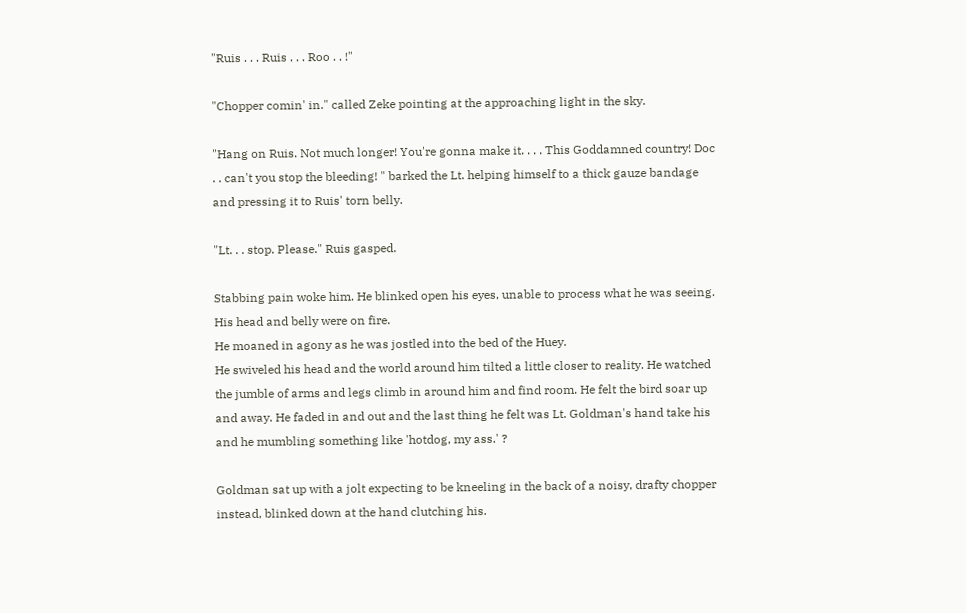"Ruis . . . Ruis . . . Roo . . !"

"Chopper comin' in." called Zeke pointing at the approaching light in the sky.

"Hang on Ruis. Not much longer! You're gonna make it. . . . This Goddamned country! Doc . . can't you stop the bleeding! " barked the Lt. helping himself to a thick gauze bandage and pressing it to Ruis' torn belly.

"Lt. . . stop. Please." Ruis gasped.

Stabbing pain woke him. He blinked open his eyes, unable to process what he was seeing. His head and belly were on fire.
He moaned in agony as he was jostled into the bed of the Huey.
He swiveled his head and the world around him tilted a little closer to reality. He watched the jumble of arms and legs climb in around him and find room. He felt the bird soar up and away. He faded in and out and the last thing he felt was Lt. Goldman's hand take his and he mumbling something like 'hotdog, my ass.' ?

Goldman sat up with a jolt expecting to be kneeling in the back of a noisy, drafty chopper instead, blinked down at the hand clutching his.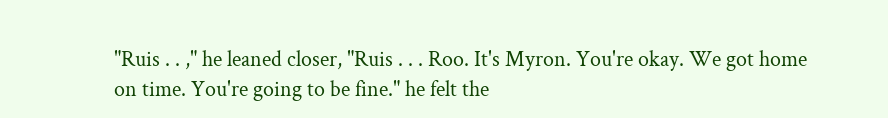"Ruis . . ," he leaned closer, "Ruis . . . Roo. It's Myron. You're okay. We got home on time. You're going to be fine." he felt the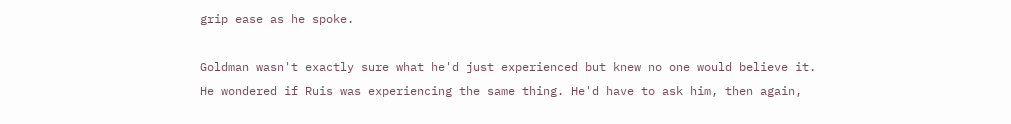grip ease as he spoke.

Goldman wasn't exactly sure what he'd just experienced but knew no one would believe it. He wondered if Ruis was experiencing the same thing. He'd have to ask him, then again,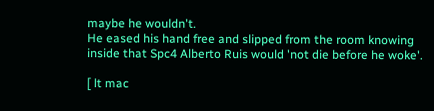maybe he wouldn't.
He eased his hand free and slipped from the room knowing inside that Spc4 Alberto Ruis would 'not die before he woke'.

[ lt mac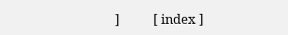]           [ index ]